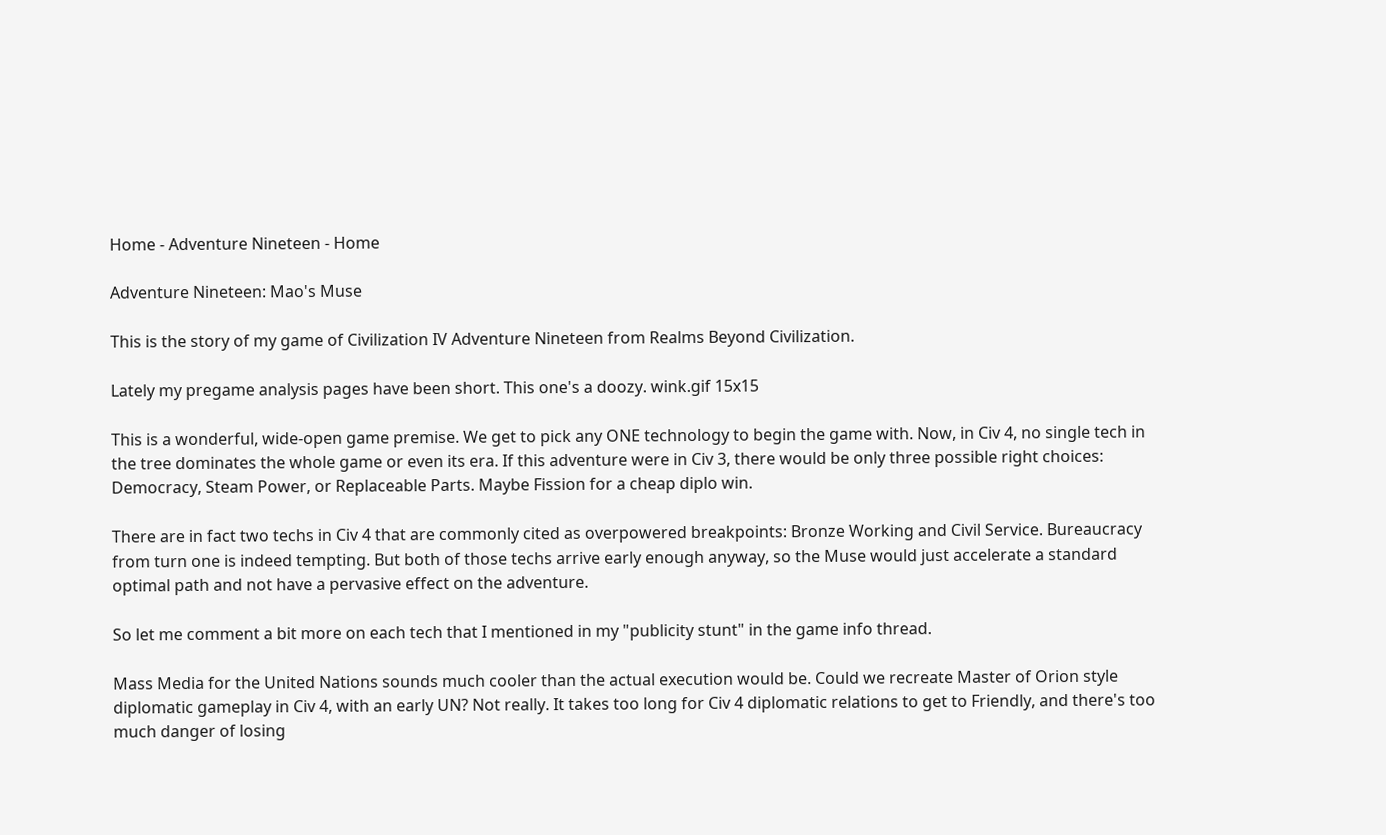Home - Adventure Nineteen - Home

Adventure Nineteen: Mao's Muse

This is the story of my game of Civilization IV Adventure Nineteen from Realms Beyond Civilization.

Lately my pregame analysis pages have been short. This one's a doozy. wink.gif 15x15

This is a wonderful, wide-open game premise. We get to pick any ONE technology to begin the game with. Now, in Civ 4, no single tech in the tree dominates the whole game or even its era. If this adventure were in Civ 3, there would be only three possible right choices: Democracy, Steam Power, or Replaceable Parts. Maybe Fission for a cheap diplo win.

There are in fact two techs in Civ 4 that are commonly cited as overpowered breakpoints: Bronze Working and Civil Service. Bureaucracy from turn one is indeed tempting. But both of those techs arrive early enough anyway, so the Muse would just accelerate a standard optimal path and not have a pervasive effect on the adventure.

So let me comment a bit more on each tech that I mentioned in my "publicity stunt" in the game info thread.

Mass Media for the United Nations sounds much cooler than the actual execution would be. Could we recreate Master of Orion style diplomatic gameplay in Civ 4, with an early UN? Not really. It takes too long for Civ 4 diplomatic relations to get to Friendly, and there's too much danger of losing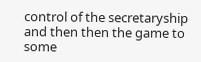control of the secretaryship and then then the game to some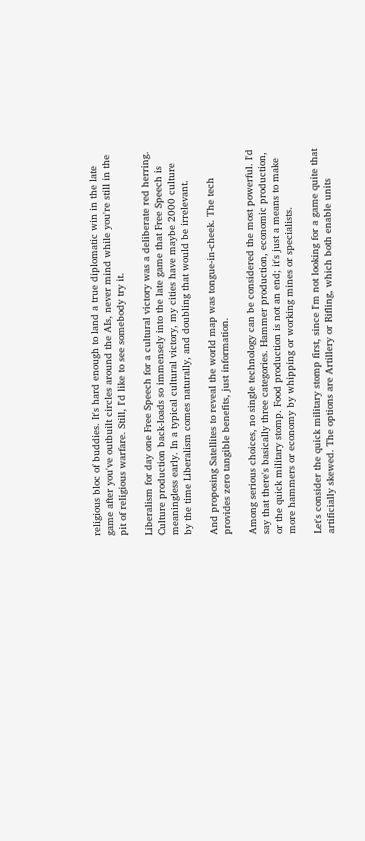religious bloc of buddies. It's hard enough to land a true diplomatic win in the late game after you've outbuilt circles around the AIs, never mind while you're still in the pit of religious warfare. Still, I'd like to see somebody try it.

Liberalism for day one Free Speech for a cultural victory was a deliberate red herring. Culture production back-loads so immensely into the late game that Free Speech is meaningless early. In a typical cultural victory, my cities have maybe 2000 culture by the time Liberalism comes naturally, and doubling that would be irrelevant.

And proposing Satellites to reveal the world map was tongue-in-cheek. The tech provides zero tangible benefits, just information.

Among serious choices, no single technology can be considered the most powerful. I'd say that there's basically three categories. Hammer production, economic production, or the quick military stomp. Food production is not an end; it's just a means to make more hammers or economy by whipping or working mines or specialists.

Let's consider the quick military stomp first, since I'm not looking for a game quite that artificially skewed. The options are Artillery or Rifling, which both enable units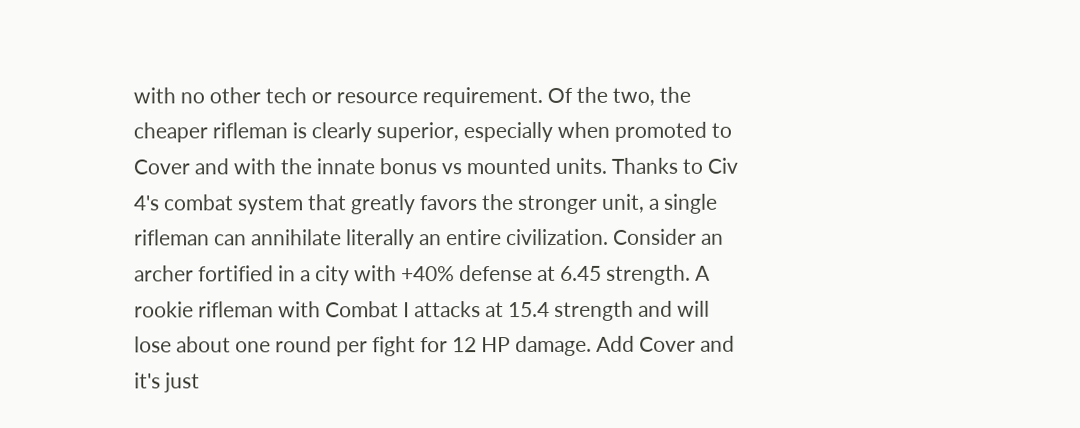with no other tech or resource requirement. Of the two, the cheaper rifleman is clearly superior, especially when promoted to Cover and with the innate bonus vs mounted units. Thanks to Civ 4's combat system that greatly favors the stronger unit, a single rifleman can annihilate literally an entire civilization. Consider an archer fortified in a city with +40% defense at 6.45 strength. A rookie rifleman with Combat I attacks at 15.4 strength and will lose about one round per fight for 12 HP damage. Add Cover and it's just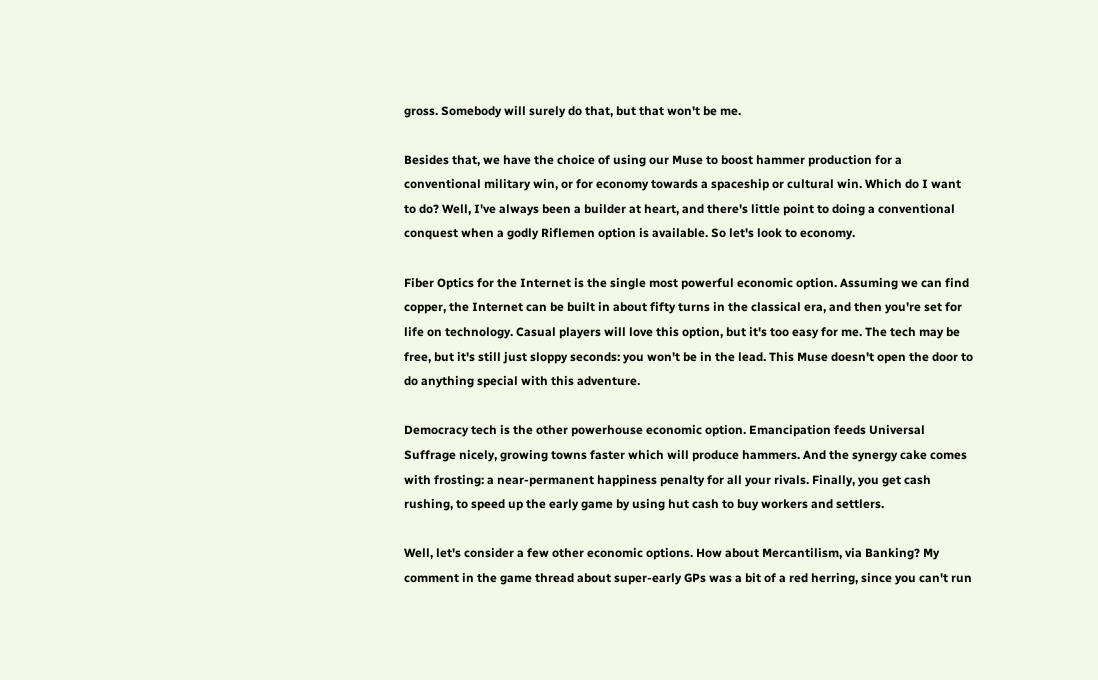gross. Somebody will surely do that, but that won't be me.

Besides that, we have the choice of using our Muse to boost hammer production for a conventional military win, or for economy towards a spaceship or cultural win. Which do I want to do? Well, I've always been a builder at heart, and there's little point to doing a conventional conquest when a godly Riflemen option is available. So let's look to economy.

Fiber Optics for the Internet is the single most powerful economic option. Assuming we can find copper, the Internet can be built in about fifty turns in the classical era, and then you're set for life on technology. Casual players will love this option, but it's too easy for me. The tech may be free, but it's still just sloppy seconds: you won't be in the lead. This Muse doesn't open the door to do anything special with this adventure.

Democracy tech is the other powerhouse economic option. Emancipation feeds Universal Suffrage nicely, growing towns faster which will produce hammers. And the synergy cake comes with frosting: a near-permanent happiness penalty for all your rivals. Finally, you get cash rushing, to speed up the early game by using hut cash to buy workers and settlers.

Well, let's consider a few other economic options. How about Mercantilism, via Banking? My comment in the game thread about super-early GPs was a bit of a red herring, since you can't run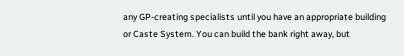any GP-creating specialists until you have an appropriate building or Caste System. You can build the bank right away, but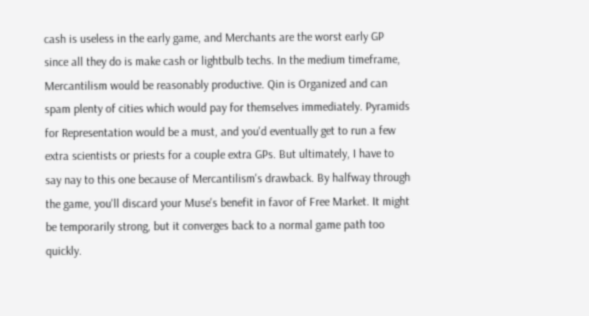cash is useless in the early game, and Merchants are the worst early GP since all they do is make cash or lightbulb techs. In the medium timeframe, Mercantilism would be reasonably productive. Qin is Organized and can spam plenty of cities which would pay for themselves immediately. Pyramids for Representation would be a must, and you'd eventually get to run a few extra scientists or priests for a couple extra GPs. But ultimately, I have to say nay to this one because of Mercantilism's drawback. By halfway through the game, you'll discard your Muse's benefit in favor of Free Market. It might be temporarily strong, but it converges back to a normal game path too quickly.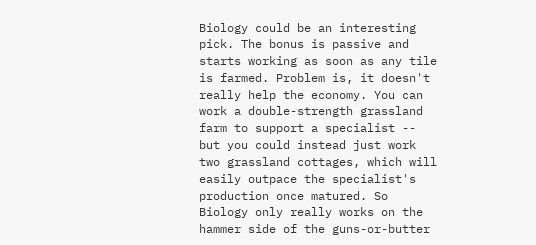Biology could be an interesting pick. The bonus is passive and starts working as soon as any tile is farmed. Problem is, it doesn't really help the economy. You can work a double-strength grassland farm to support a specialist -- but you could instead just work two grassland cottages, which will easily outpace the specialist's production once matured. So Biology only really works on the hammer side of the guns-or-butter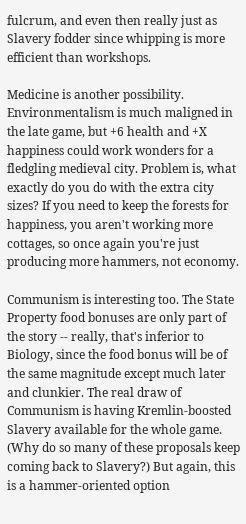fulcrum, and even then really just as Slavery fodder since whipping is more efficient than workshops.

Medicine is another possibility. Environmentalism is much maligned in the late game, but +6 health and +X happiness could work wonders for a fledgling medieval city. Problem is, what exactly do you do with the extra city sizes? If you need to keep the forests for happiness, you aren't working more cottages, so once again you're just producing more hammers, not economy.

Communism is interesting too. The State Property food bonuses are only part of the story -- really, that's inferior to Biology, since the food bonus will be of the same magnitude except much later and clunkier. The real draw of Communism is having Kremlin-boosted Slavery available for the whole game. (Why do so many of these proposals keep coming back to Slavery?) But again, this is a hammer-oriented option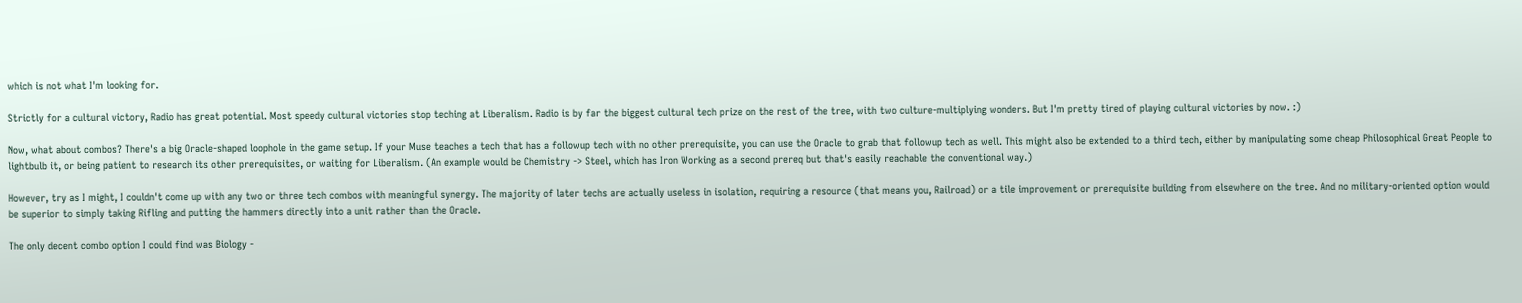which is not what I'm looking for.

Strictly for a cultural victory, Radio has great potential. Most speedy cultural victories stop teching at Liberalism. Radio is by far the biggest cultural tech prize on the rest of the tree, with two culture-multiplying wonders. But I'm pretty tired of playing cultural victories by now. :)

Now, what about combos? There's a big Oracle-shaped loophole in the game setup. If your Muse teaches a tech that has a followup tech with no other prerequisite, you can use the Oracle to grab that followup tech as well. This might also be extended to a third tech, either by manipulating some cheap Philosophical Great People to lightbulb it, or being patient to research its other prerequisites, or waiting for Liberalism. (An example would be Chemistry -> Steel, which has Iron Working as a second prereq but that's easily reachable the conventional way.)

However, try as I might, I couldn't come up with any two or three tech combos with meaningful synergy. The majority of later techs are actually useless in isolation, requiring a resource (that means you, Railroad) or a tile improvement or prerequisite building from elsewhere on the tree. And no military-oriented option would be superior to simply taking Rifling and putting the hammers directly into a unit rather than the Oracle.

The only decent combo option I could find was Biology -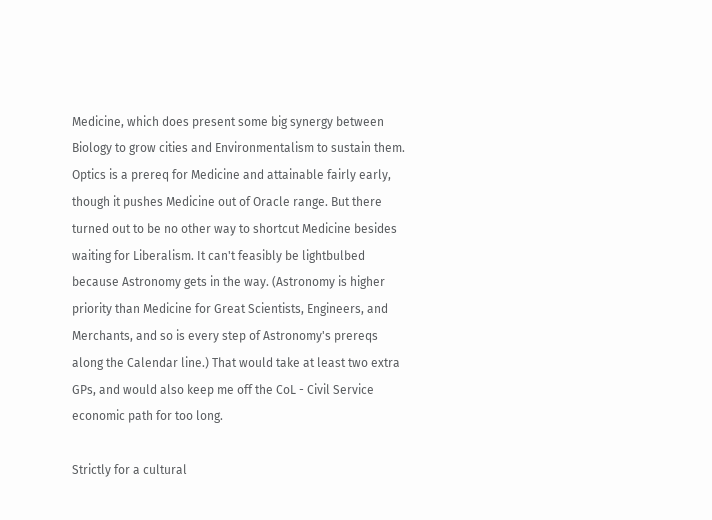Medicine, which does present some big synergy between Biology to grow cities and Environmentalism to sustain them. Optics is a prereq for Medicine and attainable fairly early, though it pushes Medicine out of Oracle range. But there turned out to be no other way to shortcut Medicine besides waiting for Liberalism. It can't feasibly be lightbulbed because Astronomy gets in the way. (Astronomy is higher priority than Medicine for Great Scientists, Engineers, and Merchants, and so is every step of Astronomy's prereqs along the Calendar line.) That would take at least two extra GPs, and would also keep me off the CoL - Civil Service economic path for too long.

Strictly for a cultural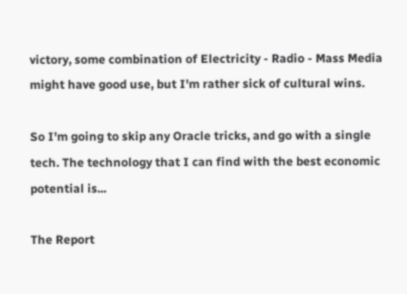victory, some combination of Electricity - Radio - Mass Media might have good use, but I'm rather sick of cultural wins.

So I'm going to skip any Oracle tricks, and go with a single tech. The technology that I can find with the best economic potential is...

The Report